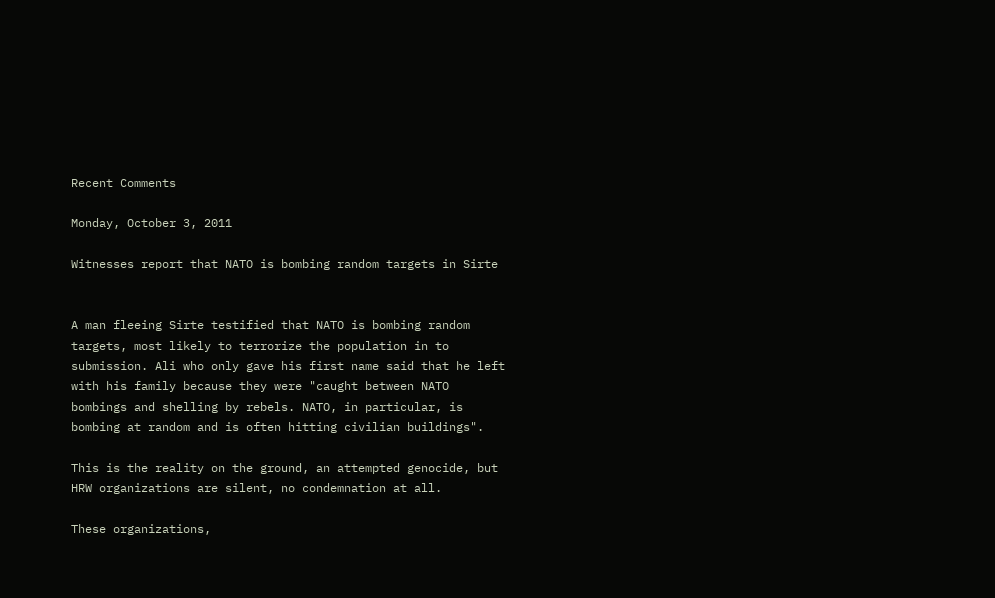Recent Comments

Monday, October 3, 2011

Witnesses report that NATO is bombing random targets in Sirte


A man fleeing Sirte testified that NATO is bombing random targets, most likely to terrorize the population in to submission. Ali who only gave his first name said that he left with his family because they were "caught between NATO bombings and shelling by rebels. NATO, in particular, is bombing at random and is often hitting civilian buildings".

This is the reality on the ground, an attempted genocide, but HRW organizations are silent, no condemnation at all.

These organizations,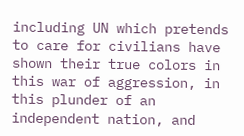including UN which pretends to care for civilians have shown their true colors in this war of aggression, in this plunder of an independent nation, and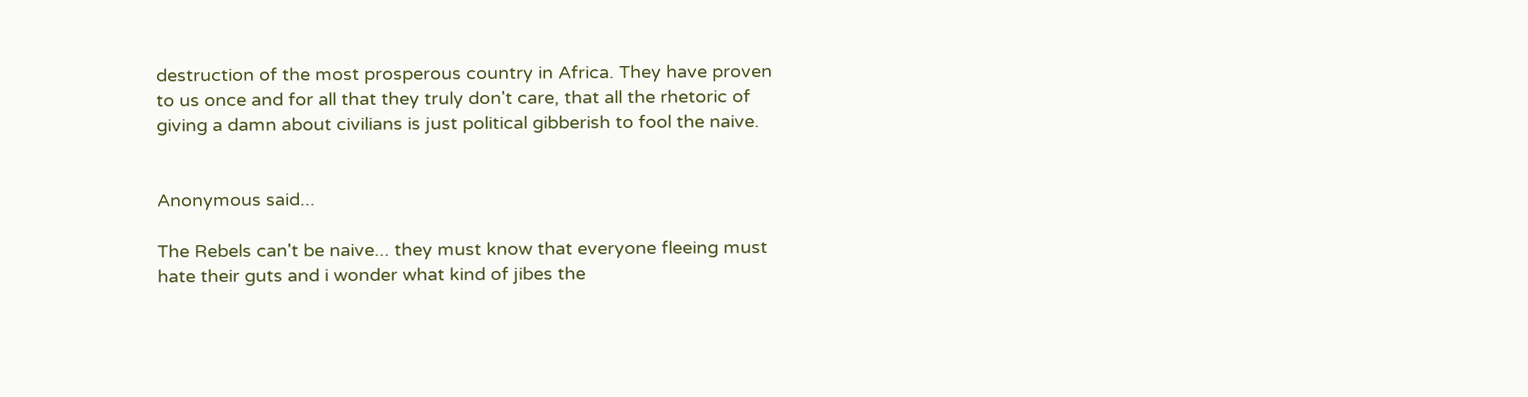destruction of the most prosperous country in Africa. They have proven to us once and for all that they truly don't care, that all the rhetoric of giving a damn about civilians is just political gibberish to fool the naive.


Anonymous said...

The Rebels can't be naive... they must know that everyone fleeing must hate their guts and i wonder what kind of jibes the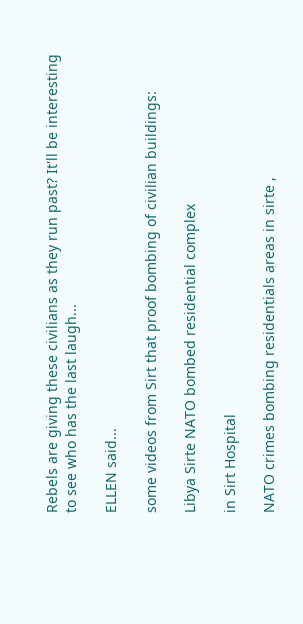Rebels are giving these civilians as they run past? It'll be interesting to see who has the last laugh...

ELLEN said...

some videos from Sirt that proof bombing of civilian buildings:

Libya Sirte NATO bombed residential complex

in Sirt Hospital

NATO crimes bombing residentials areas in sirte ,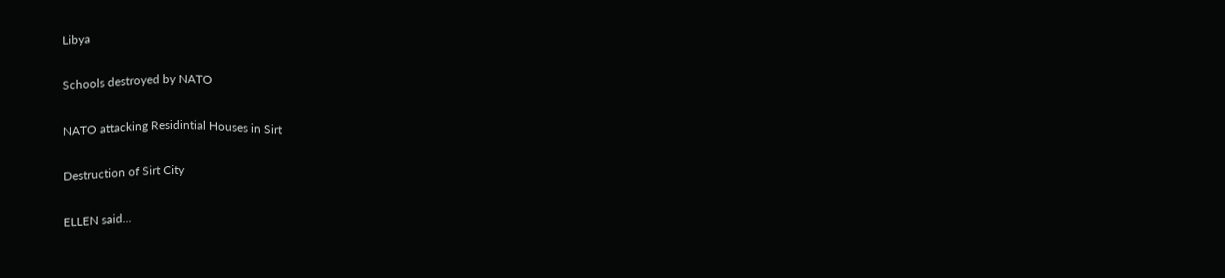Libya

Schools destroyed by NATO

NATO attacking Residintial Houses in Sirt

Destruction of Sirt City

ELLEN said...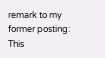remark to my former posting: This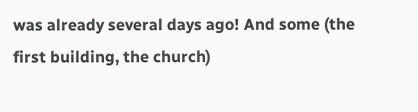was already several days ago! And some (the first building, the church)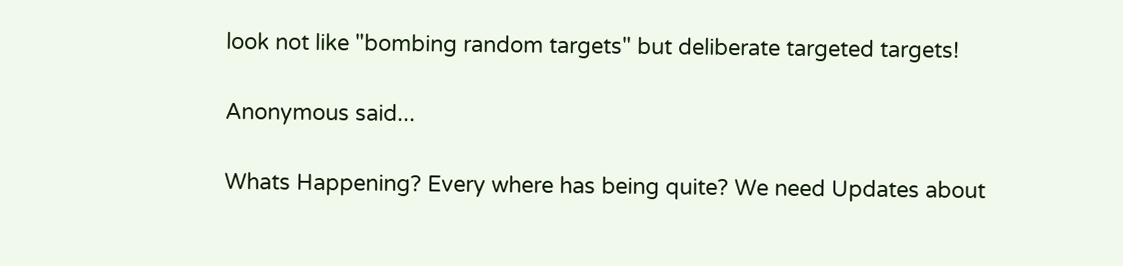look not like "bombing random targets" but deliberate targeted targets!

Anonymous said...

Whats Happening? Every where has being quite? We need Updates about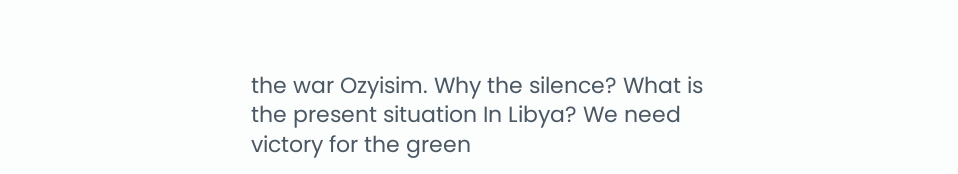the war Ozyisim. Why the silence? What is the present situation In Libya? We need victory for the green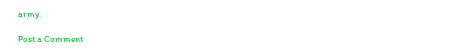army.

Post a Comment